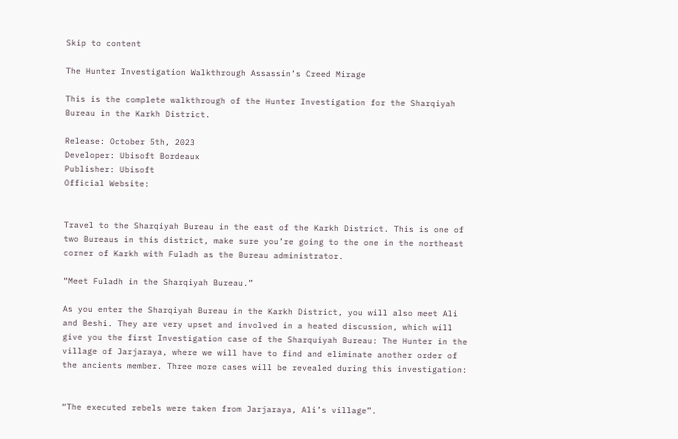Skip to content

The Hunter Investigation Walkthrough Assassin’s Creed Mirage

This is the complete walkthrough of the Hunter Investigation for the Sharqiyah Bureau in the Karkh District.

Release: October 5th, 2023
Developer: Ubisoft Bordeaux
Publisher: Ubisoft
Official Website:


Travel to the Sharqiyah Bureau in the east of the Karkh District. This is one of two Bureaus in this district, make sure you’re going to the one in the northeast corner of Karkh with Fuladh as the Bureau administrator.

“Meet Fuladh in the Sharqiyah Bureau.”

As you enter the Sharqiyah Bureau in the Karkh District, you will also meet Ali and Beshi. They are very upset and involved in a heated discussion, which will give you the first Investigation case of the Sharquiyah Bureau: The Hunter in the village of Jarjaraya, where we will have to find and eliminate another order of the ancients member. Three more cases will be revealed during this investigation:


“The executed rebels were taken from Jarjaraya, Ali’s village”.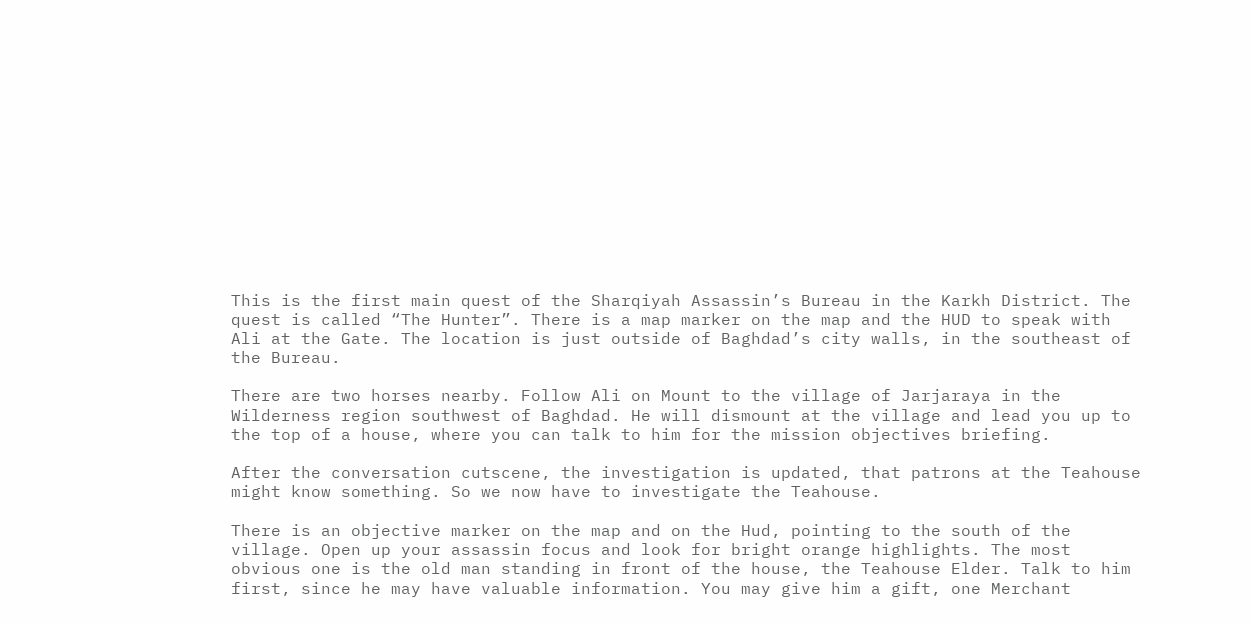This is the first main quest of the Sharqiyah Assassin’s Bureau in the Karkh District. The quest is called “The Hunter”. There is a map marker on the map and the HUD to speak with Ali at the Gate. The location is just outside of Baghdad’s city walls, in the southeast of the Bureau.

There are two horses nearby. Follow Ali on Mount to the village of Jarjaraya in the Wilderness region southwest of Baghdad. He will dismount at the village and lead you up to the top of a house, where you can talk to him for the mission objectives briefing.

After the conversation cutscene, the investigation is updated, that patrons at the Teahouse might know something. So we now have to investigate the Teahouse.

There is an objective marker on the map and on the Hud, pointing to the south of the village. Open up your assassin focus and look for bright orange highlights. The most obvious one is the old man standing in front of the house, the Teahouse Elder. Talk to him first, since he may have valuable information. You may give him a gift, one Merchant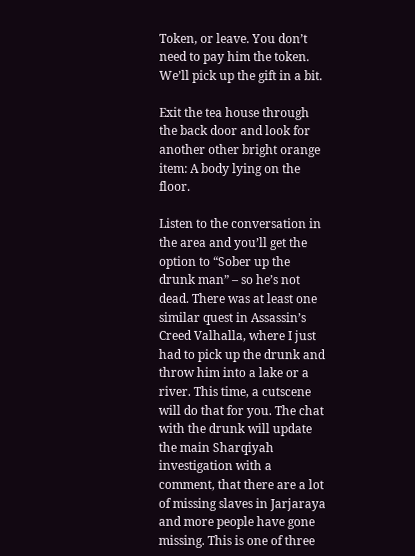Token, or leave. You don’t need to pay him the token. We’ll pick up the gift in a bit.

Exit the tea house through the back door and look for another other bright orange item: A body lying on the floor.

Listen to the conversation in the area and you’ll get the option to “Sober up the drunk man” – so he’s not dead. There was at least one similar quest in Assassin’s Creed Valhalla, where I just had to pick up the drunk and throw him into a lake or a river. This time, a cutscene will do that for you. The chat with the drunk will update the main Sharqiyah investigation with a comment, that there are a lot of missing slaves in Jarjaraya and more people have gone missing. This is one of three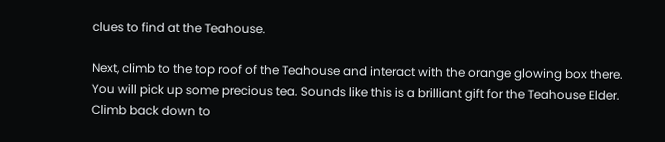clues to find at the Teahouse.

Next, climb to the top roof of the Teahouse and interact with the orange glowing box there. You will pick up some precious tea. Sounds like this is a brilliant gift for the Teahouse Elder. Climb back down to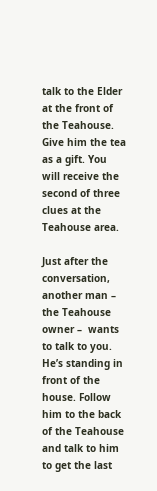talk to the Elder at the front of the Teahouse. Give him the tea as a gift. You will receive the second of three clues at the Teahouse area.

Just after the conversation, another man – the Teahouse owner –  wants to talk to you. He’s standing in front of the house. Follow him to the back of the Teahouse and talk to him to get the last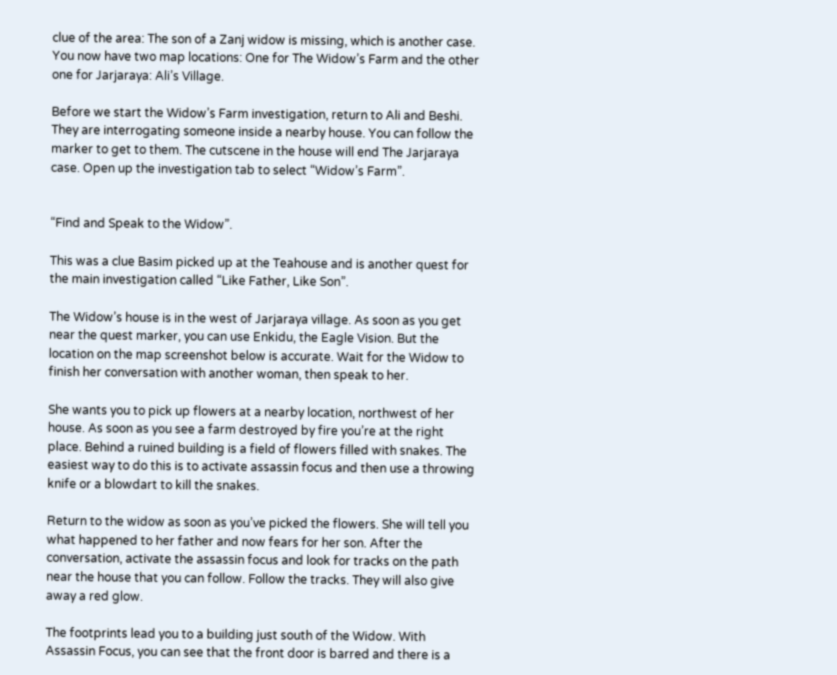clue of the area: The son of a Zanj widow is missing, which is another case. You now have two map locations: One for The Widow’s Farm and the other one for Jarjaraya: Ali’s Village.

Before we start the Widow’s Farm investigation, return to Ali and Beshi. They are interrogating someone inside a nearby house. You can follow the marker to get to them. The cutscene in the house will end The Jarjaraya case. Open up the investigation tab to select “Widow’s Farm”.


“Find and Speak to the Widow”.

This was a clue Basim picked up at the Teahouse and is another quest for the main investigation called “Like Father, Like Son”.

The Widow’s house is in the west of Jarjaraya village. As soon as you get near the quest marker, you can use Enkidu, the Eagle Vision. But the location on the map screenshot below is accurate. Wait for the Widow to finish her conversation with another woman, then speak to her.

She wants you to pick up flowers at a nearby location, northwest of her house. As soon as you see a farm destroyed by fire you’re at the right place. Behind a ruined building is a field of flowers filled with snakes. The easiest way to do this is to activate assassin focus and then use a throwing knife or a blowdart to kill the snakes.

Return to the widow as soon as you’ve picked the flowers. She will tell you what happened to her father and now fears for her son. After the conversation, activate the assassin focus and look for tracks on the path near the house that you can follow. Follow the tracks. They will also give away a red glow.

The footprints lead you to a building just south of the Widow. With Assassin Focus, you can see that the front door is barred and there is a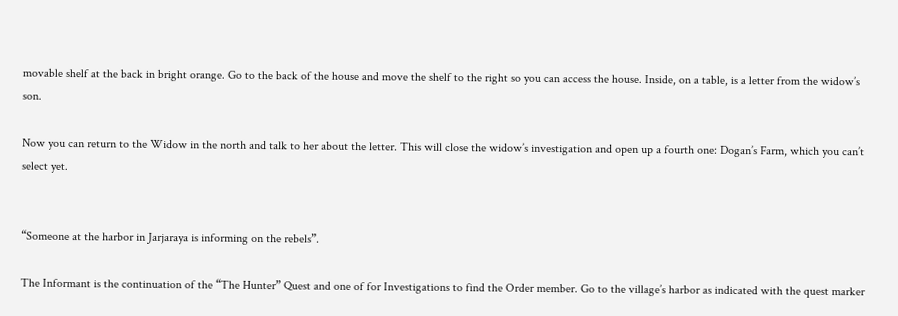movable shelf at the back in bright orange. Go to the back of the house and move the shelf to the right so you can access the house. Inside, on a table, is a letter from the widow’s son.

Now you can return to the Widow in the north and talk to her about the letter. This will close the widow’s investigation and open up a fourth one: Dogan’s Farm, which you can’t select yet.


“Someone at the harbor in Jarjaraya is informing on the rebels”.

The Informant is the continuation of the “The Hunter” Quest and one of for Investigations to find the Order member. Go to the village’s harbor as indicated with the quest marker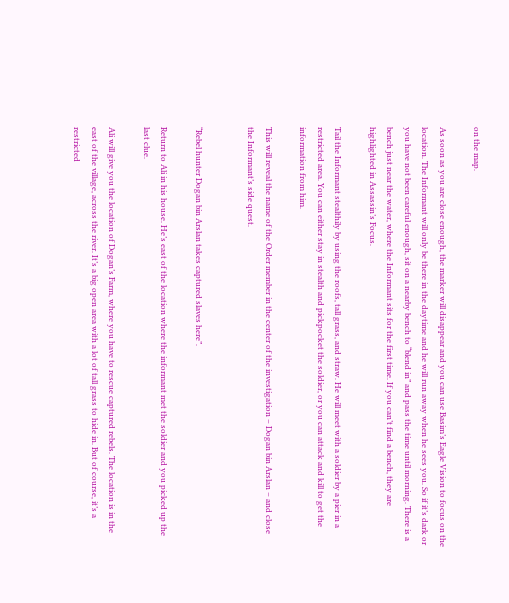on the map.

As soon as you are close enough, the marker will disappear and you can use Basim’s Eagle Vision to focus on the location. The Informant will only be there in the daytime and he will run away when he sees you. So if it’s dark or you have not been careful enough, sit on a nearby bench to “blend in” and pass the time until morning. There is a bench just near the water, where the Informant sits for the first time. If you can’t find a bench, they are highlighted in Assassin’s Focus.

Tail the Informant stealthily by using the roofs, tall grass, and straw. He will meet with a soldier by a pier in a restricted area. You can either stay in stealth and pickpocket the soldier, or you can attack and kill to get the information from him.

This will reveal the name of the Order member in the center of the investigation – Dogan bin Arslan – and close the Informant’s side quest.


“Rebel hunter Dogan bin Arslan takes captured slaves here”.

Return to Ali in his house. He’s east of the location where the informant met the soldier and you picked up the last clue.

Ali will give you the location of Dogan’s Farm, where you have to rescue captured rebels. The location is in the east of the village, across the river. It’s a big open area with a lot of tall grass to hide in. But of course, it’s a restricted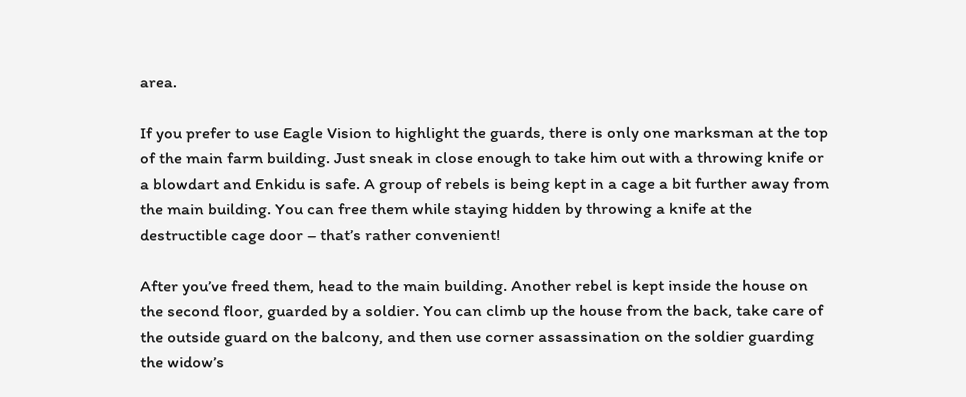area.

If you prefer to use Eagle Vision to highlight the guards, there is only one marksman at the top of the main farm building. Just sneak in close enough to take him out with a throwing knife or a blowdart and Enkidu is safe. A group of rebels is being kept in a cage a bit further away from the main building. You can free them while staying hidden by throwing a knife at the destructible cage door – that’s rather convenient!

After you’ve freed them, head to the main building. Another rebel is kept inside the house on the second floor, guarded by a soldier. You can climb up the house from the back, take care of the outside guard on the balcony, and then use corner assassination on the soldier guarding the widow’s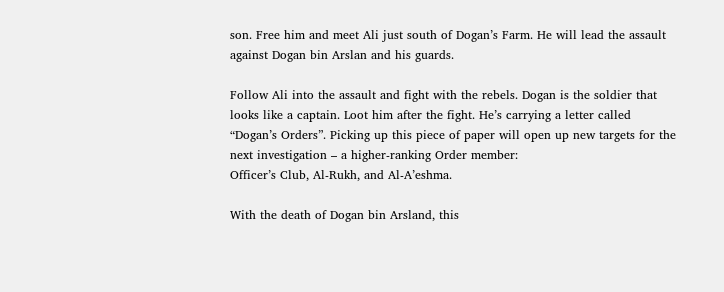son. Free him and meet Ali just south of Dogan’s Farm. He will lead the assault against Dogan bin Arslan and his guards.

Follow Ali into the assault and fight with the rebels. Dogan is the soldier that looks like a captain. Loot him after the fight. He’s carrying a letter called “Dogan’s Orders”. Picking up this piece of paper will open up new targets for the next investigation – a higher-ranking Order member:
Officer’s Club, Al-Rukh, and Al-A’eshma.

With the death of Dogan bin Arsland, this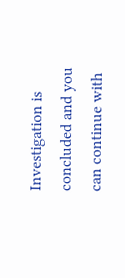Investigation is concluded and you can continue with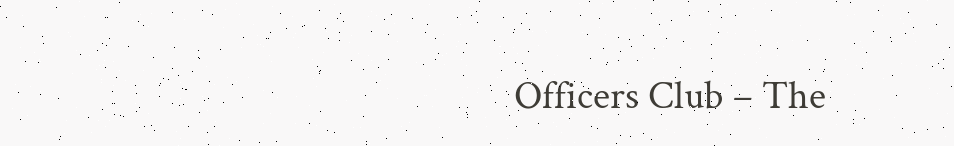Officers Club – The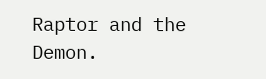Raptor and the Demon.